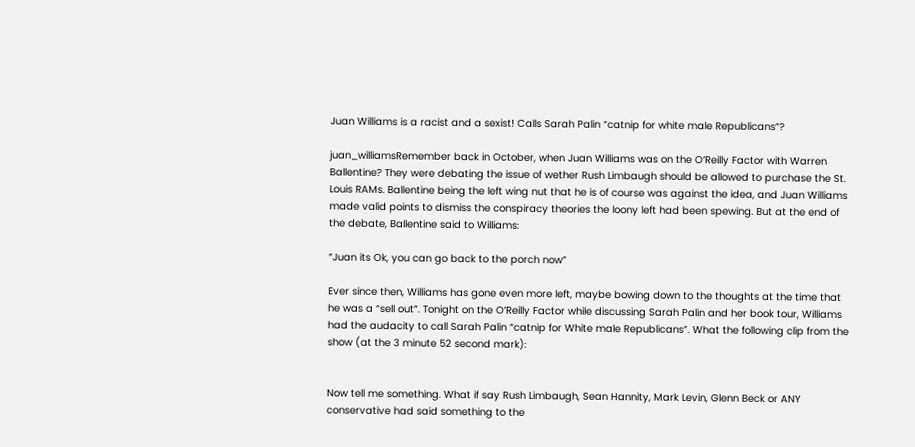Juan Williams is a racist and a sexist! Calls Sarah Palin “catnip for white male Republicans”?

juan_williamsRemember back in October, when Juan Williams was on the O’Reilly Factor with Warren Ballentine? They were debating the issue of wether Rush Limbaugh should be allowed to purchase the St. Louis RAMs. Ballentine being the left wing nut that he is of course was against the idea, and Juan Williams made valid points to dismiss the conspiracy theories the loony left had been spewing. But at the end of the debate, Ballentine said to Williams:

“Juan its Ok, you can go back to the porch now”

Ever since then, Williams has gone even more left, maybe bowing down to the thoughts at the time that he was a “sell out”. Tonight on the O’Reilly Factor while discussing Sarah Palin and her book tour, Williams had the audacity to call Sarah Palin “catnip for White male Republicans”. What the following clip from the show (at the 3 minute 52 second mark):


Now tell me something. What if say Rush Limbaugh, Sean Hannity, Mark Levin, Glenn Beck or ANY conservative had said something to the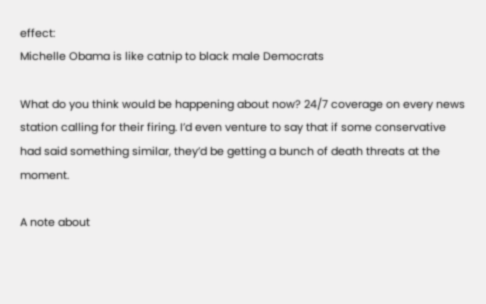effect:
Michelle Obama is like catnip to black male Democrats

What do you think would be happening about now? 24/7 coverage on every news station calling for their firing. I’d even venture to say that if some conservative had said something similar, they’d be getting a bunch of death threats at the moment.

A note about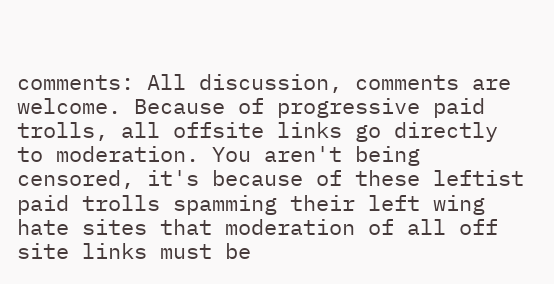comments: All discussion, comments are welcome. Because of progressive paid trolls, all offsite links go directly to moderation. You aren't being censored, it's because of these leftist paid trolls spamming their left wing hate sites that moderation of all off site links must be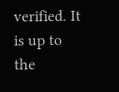verified. It is up to the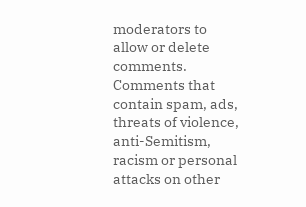moderators to allow or delete comments. Comments that contain spam, ads, threats of violence, anti-Semitism, racism or personal attacks on other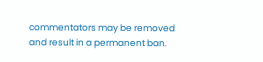commentators may be removed and result in a permanent ban.